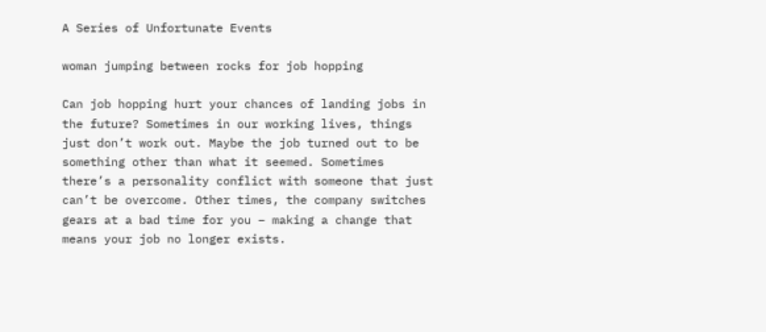A Series of Unfortunate Events

woman jumping between rocks for job hopping

Can job hopping hurt your chances of landing jobs in the future? Sometimes in our working lives, things just don’t work out. Maybe the job turned out to be something other than what it seemed. Sometimes there’s a personality conflict with someone that just can’t be overcome. Other times, the company switches gears at a bad time for you – making a change that means your job no longer exists.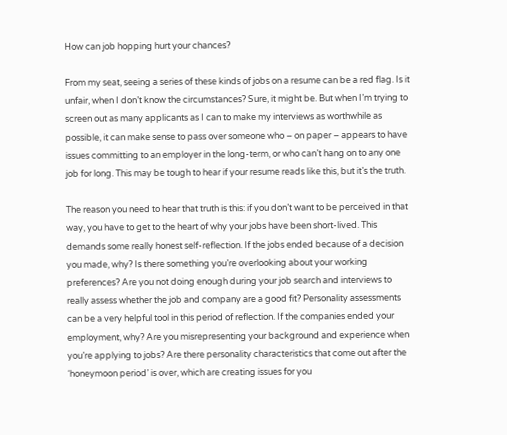How can job hopping hurt your chances?

From my seat, seeing a series of these kinds of jobs on a resume can be a red flag. Is it unfair, when I don’t know the circumstances? Sure, it might be. But when I’m trying to screen out as many applicants as I can to make my interviews as worthwhile as possible, it can make sense to pass over someone who – on paper – appears to have issues committing to an employer in the long-term, or who can’t hang on to any one job for long. This may be tough to hear if your resume reads like this, but it’s the truth.

The reason you need to hear that truth is this: if you don’t want to be perceived in that way, you have to get to the heart of why your jobs have been short-lived. This demands some really honest self-reflection. If the jobs ended because of a decision you made, why? Is there something you’re overlooking about your working preferences? Are you not doing enough during your job search and interviews to really assess whether the job and company are a good fit? Personality assessments can be a very helpful tool in this period of reflection. If the companies ended your employment, why? Are you misrepresenting your background and experience when you’re applying to jobs? Are there personality characteristics that come out after the ‘honeymoon period’ is over, which are creating issues for you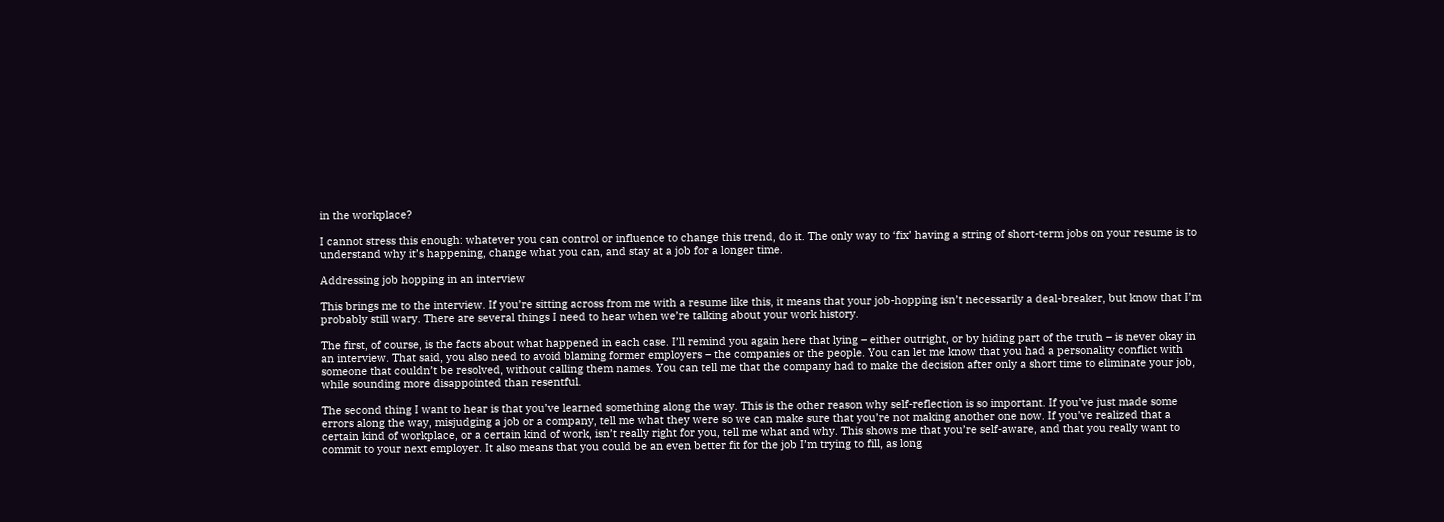in the workplace?

I cannot stress this enough: whatever you can control or influence to change this trend, do it. The only way to ‘fix’ having a string of short-term jobs on your resume is to understand why it’s happening, change what you can, and stay at a job for a longer time.

Addressing job hopping in an interview

This brings me to the interview. If you’re sitting across from me with a resume like this, it means that your job-hopping isn’t necessarily a deal-breaker, but know that I’m probably still wary. There are several things I need to hear when we’re talking about your work history.

The first, of course, is the facts about what happened in each case. I’ll remind you again here that lying – either outright, or by hiding part of the truth – is never okay in an interview. That said, you also need to avoid blaming former employers – the companies or the people. You can let me know that you had a personality conflict with someone that couldn’t be resolved, without calling them names. You can tell me that the company had to make the decision after only a short time to eliminate your job, while sounding more disappointed than resentful.

The second thing I want to hear is that you’ve learned something along the way. This is the other reason why self-reflection is so important. If you’ve just made some errors along the way, misjudging a job or a company, tell me what they were so we can make sure that you’re not making another one now. If you’ve realized that a certain kind of workplace, or a certain kind of work, isn’t really right for you, tell me what and why. This shows me that you’re self-aware, and that you really want to commit to your next employer. It also means that you could be an even better fit for the job I’m trying to fill, as long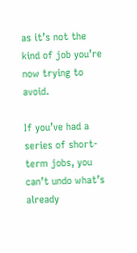as it’s not the kind of job you’re now trying to avoid.

If you’ve had a series of short-term jobs, you can’t undo what’s already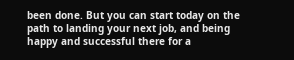been done. But you can start today on the path to landing your next job, and being happy and successful there for a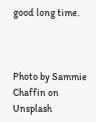good long time.



Photo by Sammie Chaffin on Unsplash